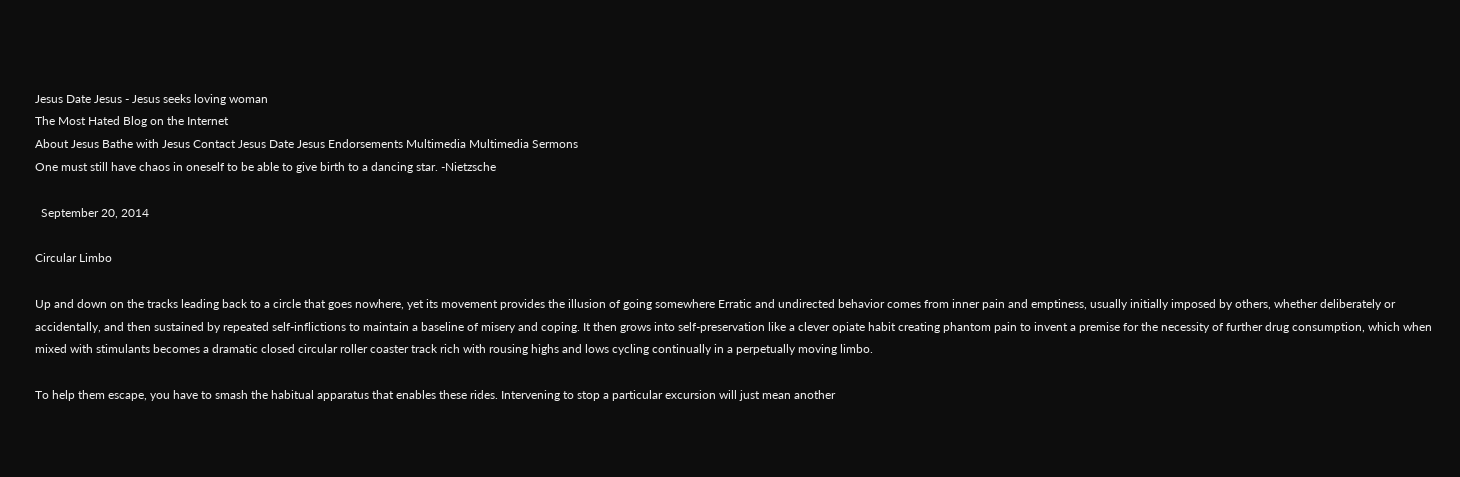Jesus Date Jesus - Jesus seeks loving woman
The Most Hated Blog on the Internet
About Jesus Bathe with Jesus Contact Jesus Date Jesus Endorsements Multimedia Multimedia Sermons
One must still have chaos in oneself to be able to give birth to a dancing star. -Nietzsche

  September 20, 2014

Circular Limbo

Up and down on the tracks leading back to a circle that goes nowhere, yet its movement provides the illusion of going somewhere Erratic and undirected behavior comes from inner pain and emptiness, usually initially imposed by others, whether deliberately or accidentally, and then sustained by repeated self-inflictions to maintain a baseline of misery and coping. It then grows into self-preservation like a clever opiate habit creating phantom pain to invent a premise for the necessity of further drug consumption, which when mixed with stimulants becomes a dramatic closed circular roller coaster track rich with rousing highs and lows cycling continually in a perpetually moving limbo.

To help them escape, you have to smash the habitual apparatus that enables these rides. Intervening to stop a particular excursion will just mean another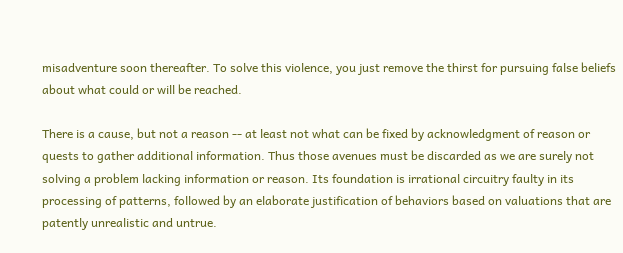misadventure soon thereafter. To solve this violence, you just remove the thirst for pursuing false beliefs about what could or will be reached.

There is a cause, but not a reason -- at least not what can be fixed by acknowledgment of reason or quests to gather additional information. Thus those avenues must be discarded as we are surely not solving a problem lacking information or reason. Its foundation is irrational circuitry faulty in its processing of patterns, followed by an elaborate justification of behaviors based on valuations that are patently unrealistic and untrue.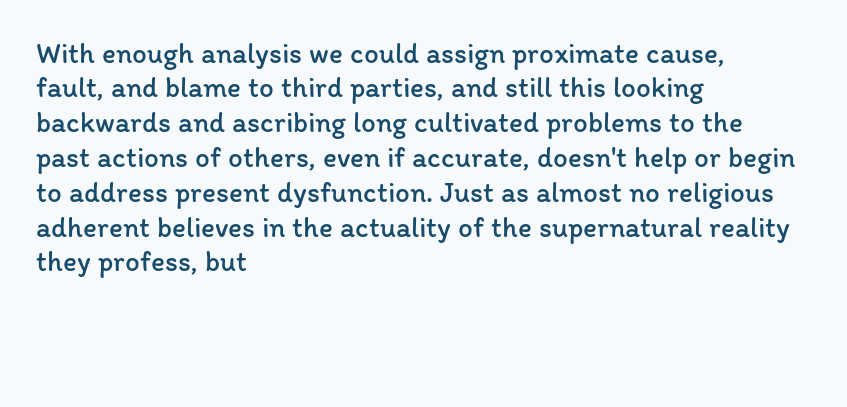With enough analysis we could assign proximate cause, fault, and blame to third parties, and still this looking backwards and ascribing long cultivated problems to the past actions of others, even if accurate, doesn't help or begin to address present dysfunction. Just as almost no religious adherent believes in the actuality of the supernatural reality they profess, but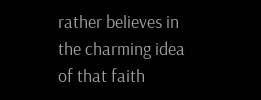rather believes in the charming idea of that faith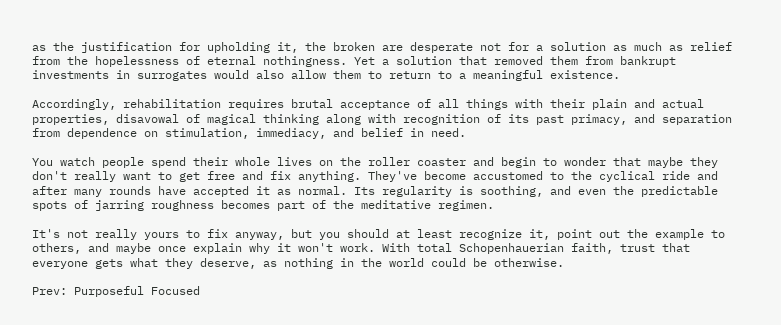as the justification for upholding it, the broken are desperate not for a solution as much as relief from the hopelessness of eternal nothingness. Yet a solution that removed them from bankrupt investments in surrogates would also allow them to return to a meaningful existence.

Accordingly, rehabilitation requires brutal acceptance of all things with their plain and actual properties, disavowal of magical thinking along with recognition of its past primacy, and separation from dependence on stimulation, immediacy, and belief in need.

You watch people spend their whole lives on the roller coaster and begin to wonder that maybe they don't really want to get free and fix anything. They've become accustomed to the cyclical ride and after many rounds have accepted it as normal. Its regularity is soothing, and even the predictable spots of jarring roughness becomes part of the meditative regimen.

It's not really yours to fix anyway, but you should at least recognize it, point out the example to others, and maybe once explain why it won't work. With total Schopenhauerian faith, trust that everyone gets what they deserve, as nothing in the world could be otherwise.

Prev: Purposeful Focused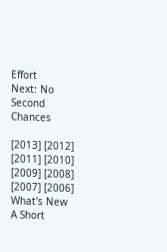Effort
Next: No Second Chances

[2013] [2012] [2011] [2010] [2009] [2008] [2007] [2006]
What's New
A Short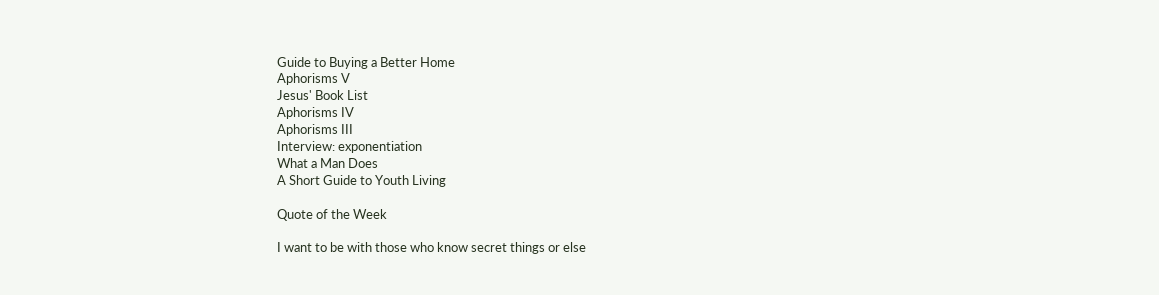Guide to Buying a Better Home
Aphorisms V
Jesus' Book List
Aphorisms IV
Aphorisms III
Interview: exponentiation
What a Man Does
A Short Guide to Youth Living

Quote of the Week

I want to be with those who know secret things or else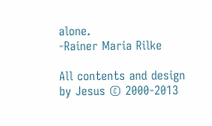alone.
-Rainer Maria Rilke

All contents and design by Jesus © 2000-2013